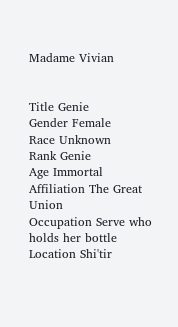Madame Vivian


Title Genie
Gender Female
Race Unknown
Rank Genie
Age Immortal
Affiliation The Great Union
Occupation Serve who holds her bottle
Location Shi'tir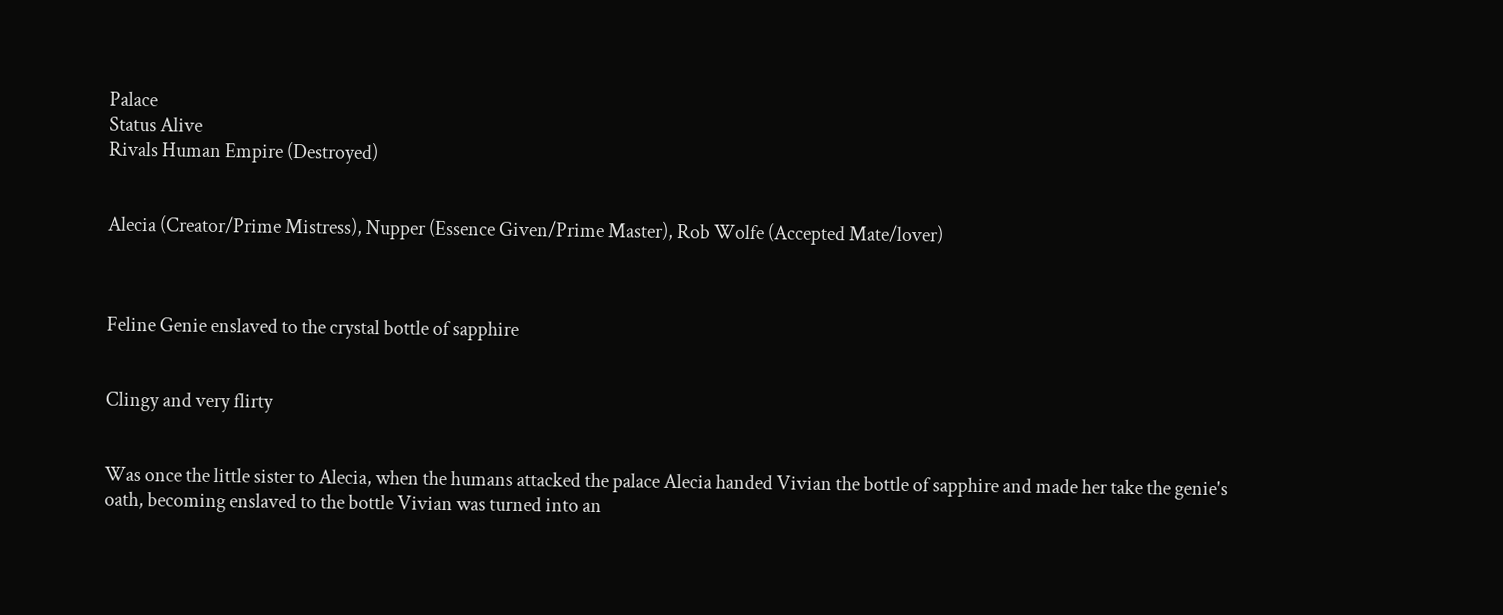Palace
Status Alive
Rivals Human Empire (Destroyed)


Alecia (Creator/Prime Mistress), Nupper (Essence Given/Prime Master), Rob Wolfe (Accepted Mate/lover)



Feline Genie enslaved to the crystal bottle of sapphire


Clingy and very flirty


Was once the little sister to Alecia, when the humans attacked the palace Alecia handed Vivian the bottle of sapphire and made her take the genie's oath, becoming enslaved to the bottle Vivian was turned into an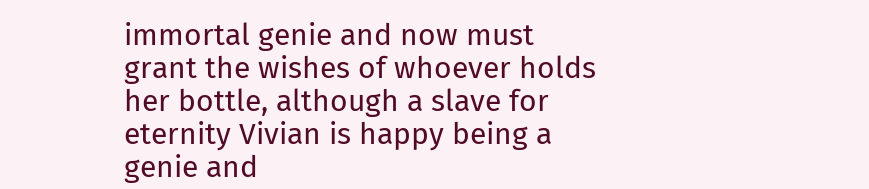immortal genie and now must grant the wishes of whoever holds her bottle, although a slave for eternity Vivian is happy being a genie and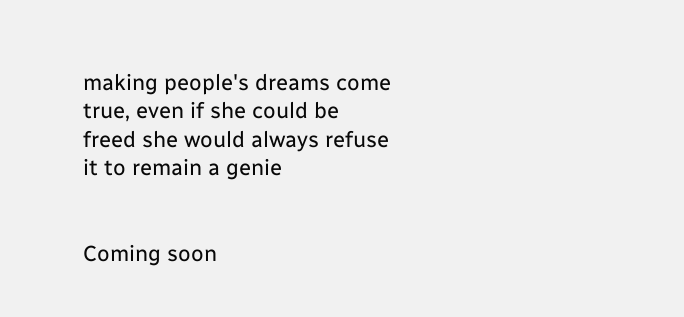making people's dreams come true, even if she could be freed she would always refuse it to remain a genie


Coming soon